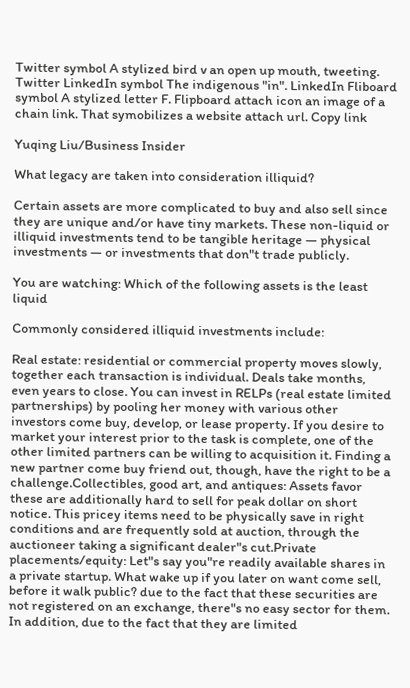Twitter symbol A stylized bird v an open up mouth, tweeting. Twitter LinkedIn symbol The indigenous "in". LinkedIn Fliboard symbol A stylized letter F. Flipboard attach icon an image of a chain link. That symobilizes a website attach url. Copy link

Yuqing Liu/Business Insider

What legacy are taken into consideration illiquid?

Certain assets are more complicated to buy and also sell since they are unique and/or have tiny markets. These non-liquid or illiquid investments tend to be tangible heritage — physical investments — or investments that don"t trade publicly.

You are watching: Which of the following assets is the least liquid

Commonly considered illiquid investments include:

Real estate: residential or commercial property moves slowly, together each transaction is individual. Deals take months, even years to close. You can invest in RELPs (real estate limited partnerships) by pooling her money with various other investors come buy, develop, or lease property. If you desire to market your interest prior to the task is complete, one of the other limited partners can be willing to acquisition it. Finding a new partner come buy friend out, though, have the right to be a challenge.Collectibles, good art, and antiques: Assets favor these are additionally hard to sell for peak dollar on short notice. This pricey items need to be physically save in right conditions and are frequently sold at auction, through the auctioneer taking a significant dealer"s cut.Private placements/equity: Let"s say you"re readily available shares in a private startup. What wake up if you later on want come sell, before it walk public? due to the fact that these securities are not registered on an exchange, there"s no easy sector for them. In addition, due to the fact that they are limited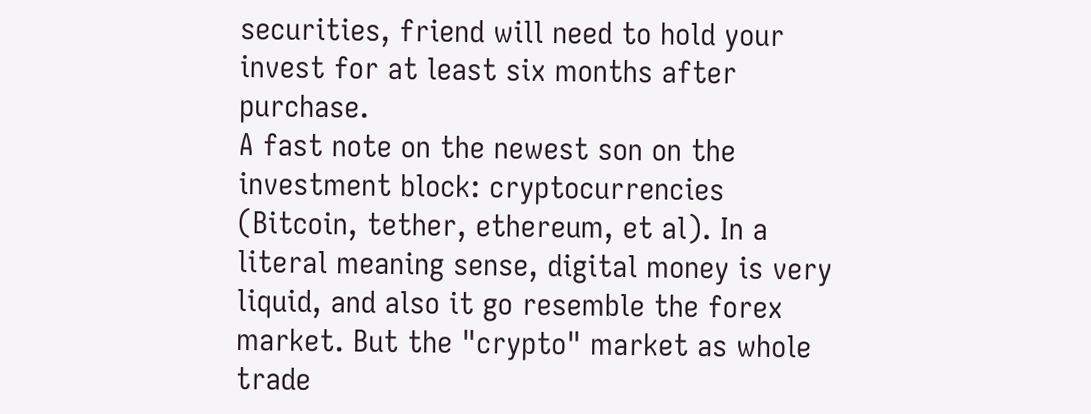securities, friend will need to hold your invest for at least six months after purchase.
A fast note on the newest son on the investment block: cryptocurrencies (Bitcoin, tether, ethereum, et al). In a literal meaning sense, digital money is very liquid, and also it go resemble the forex market. But the "crypto" market as whole trade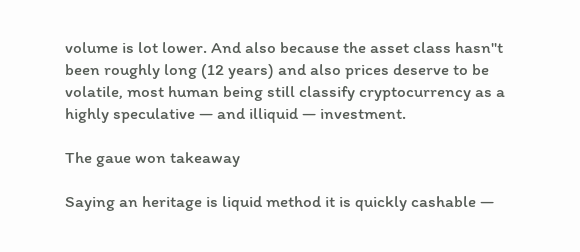volume is lot lower. And also because the asset class hasn"t been roughly long (12 years) and also prices deserve to be volatile, most human being still classify cryptocurrency as a highly speculative — and illiquid — investment.

The gaue won takeaway

Saying an heritage is liquid method it is quickly cashable —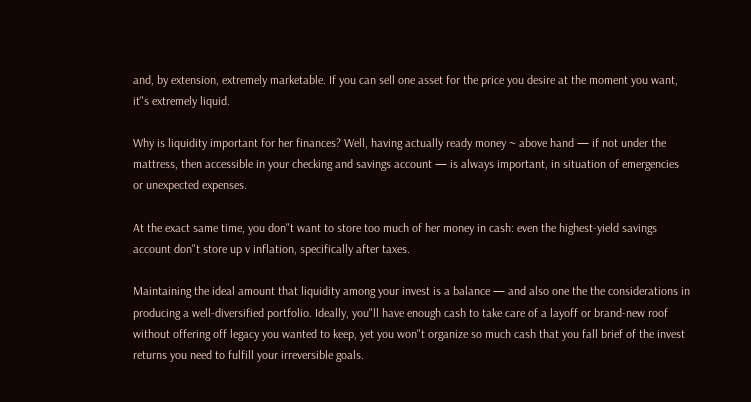and, by extension, extremely marketable. If you can sell one asset for the price you desire at the moment you want, it"s extremely liquid.

Why is liquidity important for her finances? Well, having actually ready money ~ above hand — if not under the mattress, then accessible in your checking and savings account — is always important, in situation of emergencies or unexpected expenses.

At the exact same time, you don"t want to store too much of her money in cash: even the highest-yield savings account don"t store up v inflation, specifically after taxes.

Maintaining the ideal amount that liquidity among your invest is a balance — and also one the the considerations in producing a well-diversified portfolio. Ideally, you"ll have enough cash to take care of a layoff or brand-new roof without offering off legacy you wanted to keep, yet you won"t organize so much cash that you fall brief of the invest returns you need to fulfill your irreversible goals.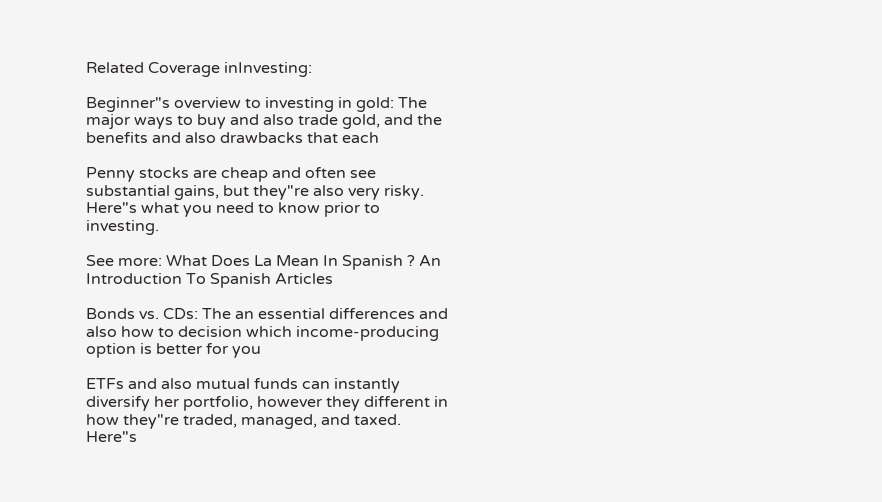Related Coverage inInvesting:

Beginner"s overview to investing in gold: The major ways to buy and also trade gold, and the benefits and also drawbacks that each

Penny stocks are cheap and often see substantial gains, but they"re also very risky. Here"s what you need to know prior to investing.

See more: What Does La Mean In Spanish ? An Introduction To Spanish Articles

Bonds vs. CDs: The an essential differences and also how to decision which income-producing option is better for you

ETFs and also mutual funds can instantly diversify her portfolio, however they different in how they"re traded, managed, and taxed. Here"s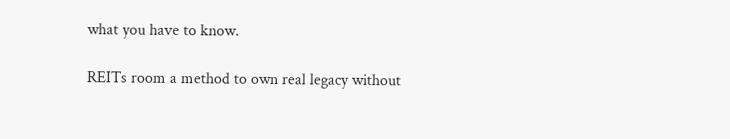what you have to know.

REITs room a method to own real legacy without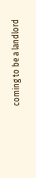coming to be a landlord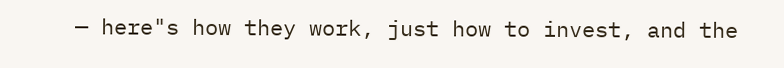— here"s how they work, just how to invest, and the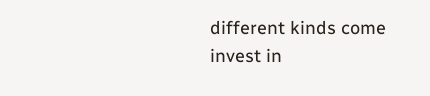different kinds come invest in